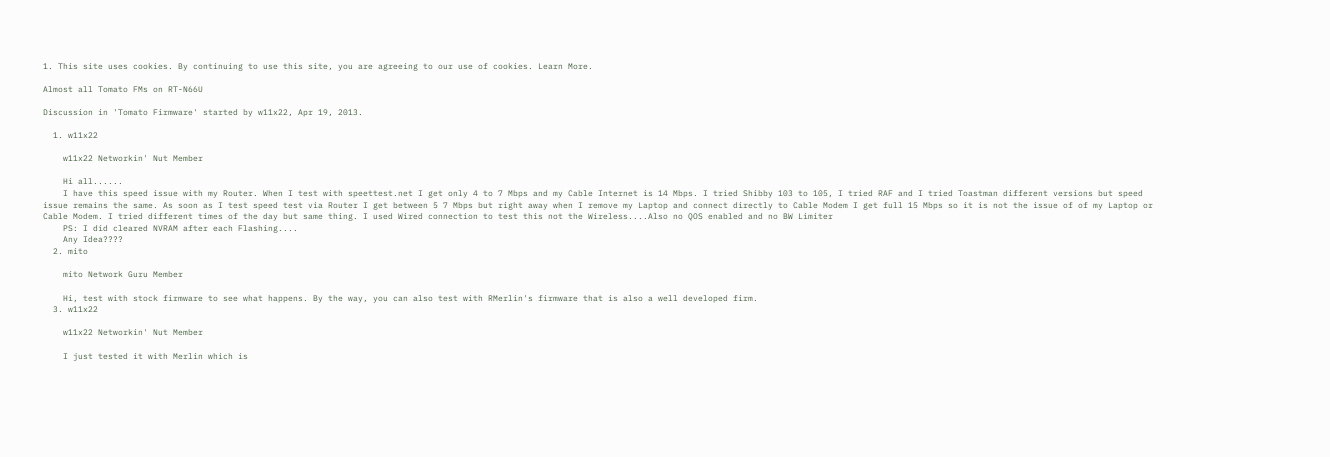1. This site uses cookies. By continuing to use this site, you are agreeing to our use of cookies. Learn More.

Almost all Tomato FMs on RT-N66U

Discussion in 'Tomato Firmware' started by w11x22, Apr 19, 2013.

  1. w11x22

    w11x22 Networkin' Nut Member

    Hi all......
    I have this speed issue with my Router. When I test with speettest.net I get only 4 to 7 Mbps and my Cable Internet is 14 Mbps. I tried Shibby 103 to 105, I tried RAF and I tried Toastman different versions but speed issue remains the same. As soon as I test speed test via Router I get between 5 7 Mbps but right away when I remove my Laptop and connect directly to Cable Modem I get full 15 Mbps so it is not the issue of of my Laptop or Cable Modem. I tried different times of the day but same thing. I used Wired connection to test this not the Wireless....Also no QOS enabled and no BW Limiter
    PS: I did cleared NVRAM after each Flashing....
    Any Idea????
  2. mito

    mito Network Guru Member

    Hi, test with stock firmware to see what happens. By the way, you can also test with RMerlin's firmware that is also a well developed firm.
  3. w11x22

    w11x22 Networkin' Nut Member

    I just tested it with Merlin which is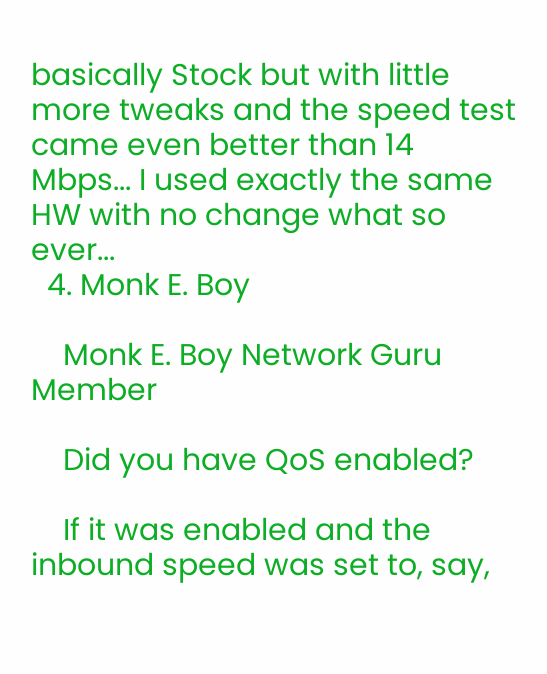basically Stock but with little more tweaks and the speed test came even better than 14 Mbps... I used exactly the same HW with no change what so ever...
  4. Monk E. Boy

    Monk E. Boy Network Guru Member

    Did you have QoS enabled?

    If it was enabled and the inbound speed was set to, say,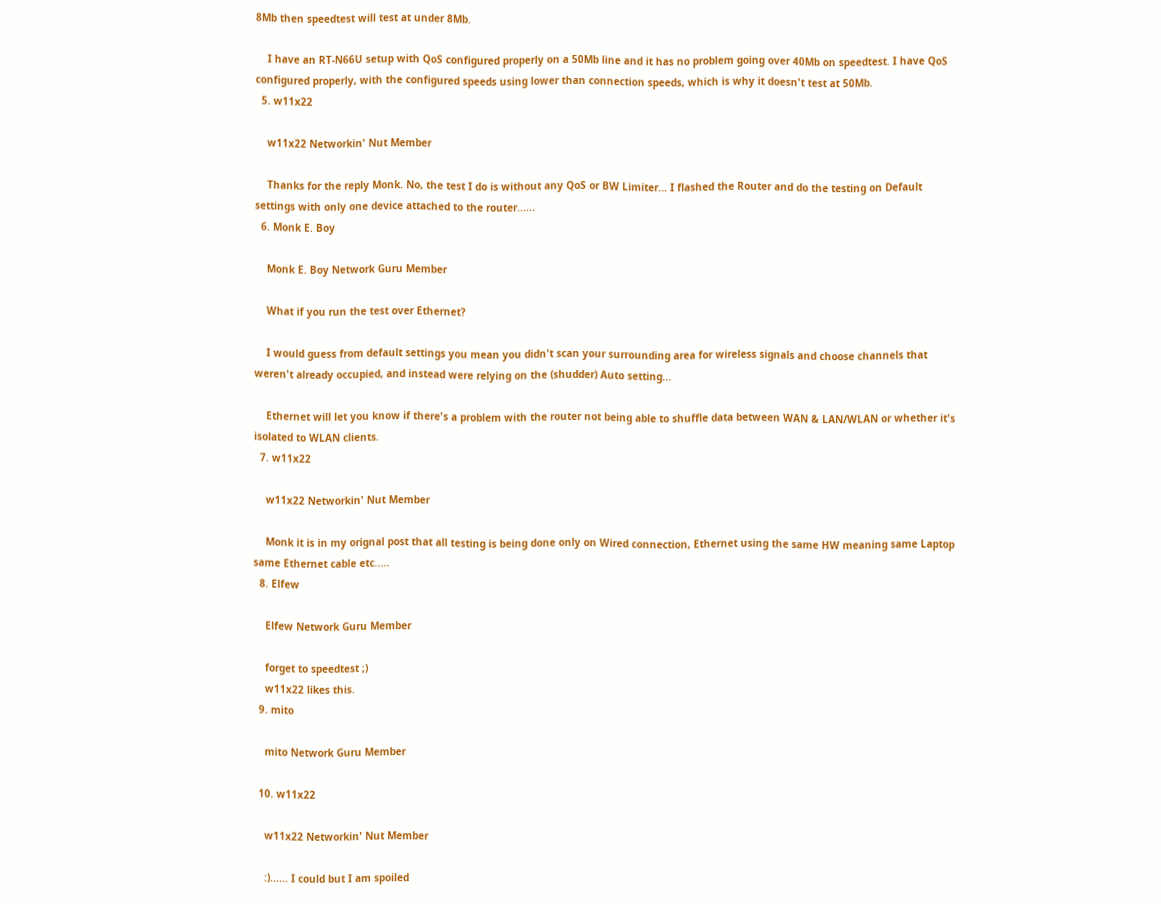8Mb then speedtest will test at under 8Mb.

    I have an RT-N66U setup with QoS configured properly on a 50Mb line and it has no problem going over 40Mb on speedtest. I have QoS configured properly, with the configured speeds using lower than connection speeds, which is why it doesn't test at 50Mb.
  5. w11x22

    w11x22 Networkin' Nut Member

    Thanks for the reply Monk. No, the test I do is without any QoS or BW Limiter... I flashed the Router and do the testing on Default settings with only one device attached to the router......
  6. Monk E. Boy

    Monk E. Boy Network Guru Member

    What if you run the test over Ethernet?

    I would guess from default settings you mean you didn't scan your surrounding area for wireless signals and choose channels that weren't already occupied, and instead were relying on the (shudder) Auto setting...

    Ethernet will let you know if there's a problem with the router not being able to shuffle data between WAN & LAN/WLAN or whether it's isolated to WLAN clients.
  7. w11x22

    w11x22 Networkin' Nut Member

    Monk it is in my orignal post that all testing is being done only on Wired connection, Ethernet using the same HW meaning same Laptop same Ethernet cable etc.....
  8. Elfew

    Elfew Network Guru Member

    forget to speedtest ;)
    w11x22 likes this.
  9. mito

    mito Network Guru Member

  10. w11x22

    w11x22 Networkin' Nut Member

    :)...... I could but I am spoiled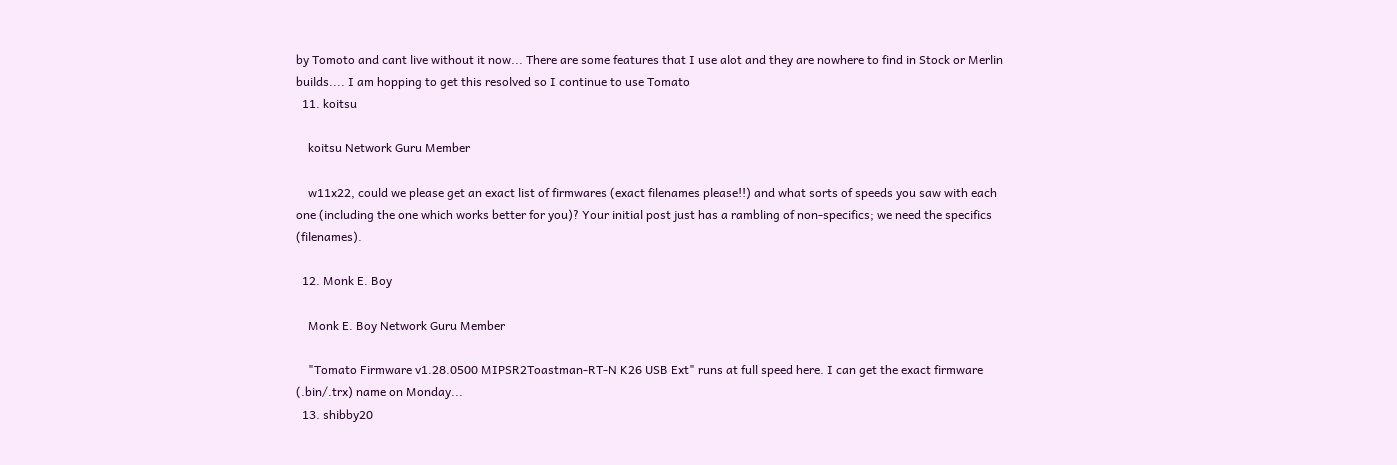by Tomoto and cant live without it now... There are some features that I use alot and they are nowhere to find in Stock or Merlin builds.... I am hopping to get this resolved so I continue to use Tomato
  11. koitsu

    koitsu Network Guru Member

    w11x22, could we please get an exact list of firmwares (exact filenames please!!) and what sorts of speeds you saw with each one (including the one which works better for you)? Your initial post just has a rambling of non-specifics; we need the specifics (filenames).

  12. Monk E. Boy

    Monk E. Boy Network Guru Member

    "Tomato Firmware v1.28.0500 MIPSR2Toastman-RT-N K26 USB Ext" runs at full speed here. I can get the exact firmware (.bin/.trx) name on Monday...
  13. shibby20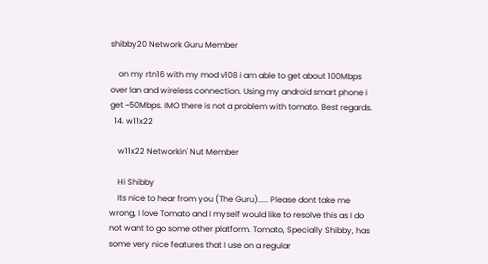shibby20 Network Guru Member

    on my rtn16 with my mod v108 i am able to get about 100Mbps over lan and wireless connection. Using my android smart phone i get ~50Mbps. IMO there is not a problem with tomato. Best regards.
  14. w11x22

    w11x22 Networkin' Nut Member

    Hi Shibby
    Its nice to hear from you (The Guru)..... Please dont take me wrong, I love Tomato and I myself would like to resolve this as I do not want to go some other platform. Tomato, Specially Shibby, has some very nice features that I use on a regular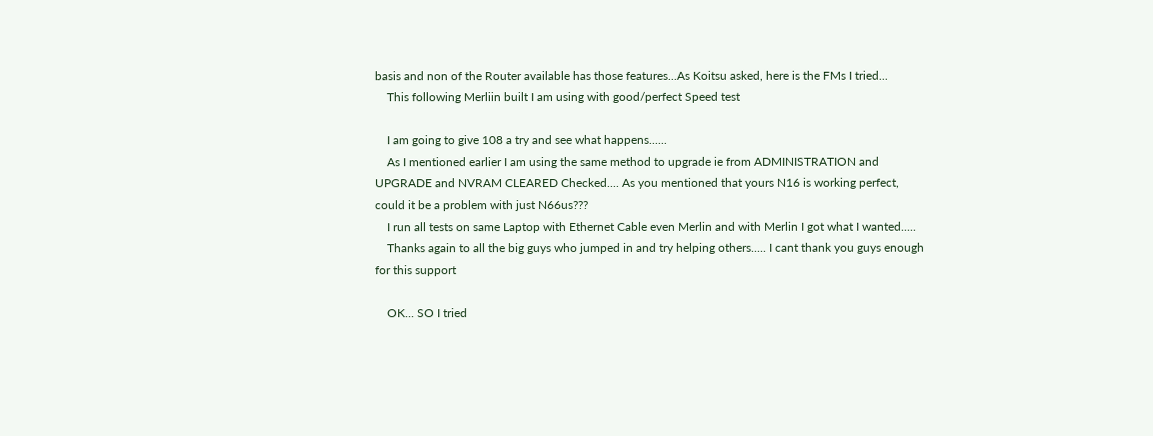basis and non of the Router available has those features...As Koitsu asked, here is the FMs I tried...
    This following Merliin built I am using with good/perfect Speed test

    I am going to give 108 a try and see what happens......
    As I mentioned earlier I am using the same method to upgrade ie from ADMINISTRATION and UPGRADE and NVRAM CLEARED Checked.... As you mentioned that yours N16 is working perfect, could it be a problem with just N66us???
    I run all tests on same Laptop with Ethernet Cable even Merlin and with Merlin I got what I wanted.....
    Thanks again to all the big guys who jumped in and try helping others..... I cant thank you guys enough for this support

    OK... SO I tried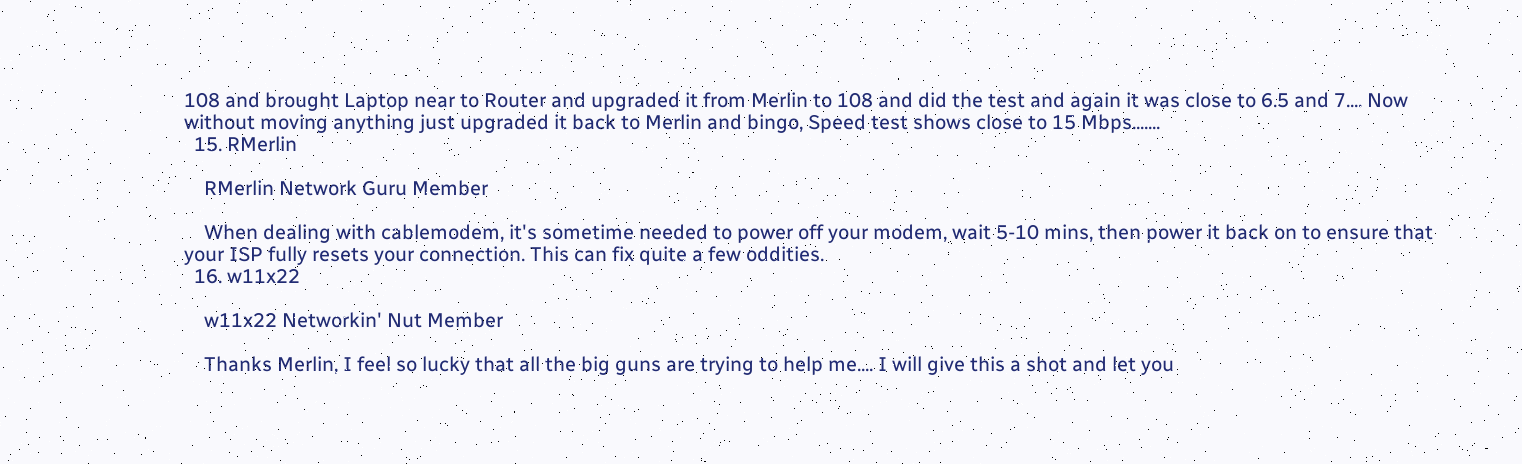108 and brought Laptop near to Router and upgraded it from Merlin to 108 and did the test and again it was close to 6.5 and 7.... Now without moving anything just upgraded it back to Merlin and bingo, Speed test shows close to 15 Mbps.......
  15. RMerlin

    RMerlin Network Guru Member

    When dealing with cablemodem, it's sometime needed to power off your modem, wait 5-10 mins, then power it back on to ensure that your ISP fully resets your connection. This can fix quite a few oddities.
  16. w11x22

    w11x22 Networkin' Nut Member

    Thanks Merlin, I feel so lucky that all the big guns are trying to help me.... I will give this a shot and let you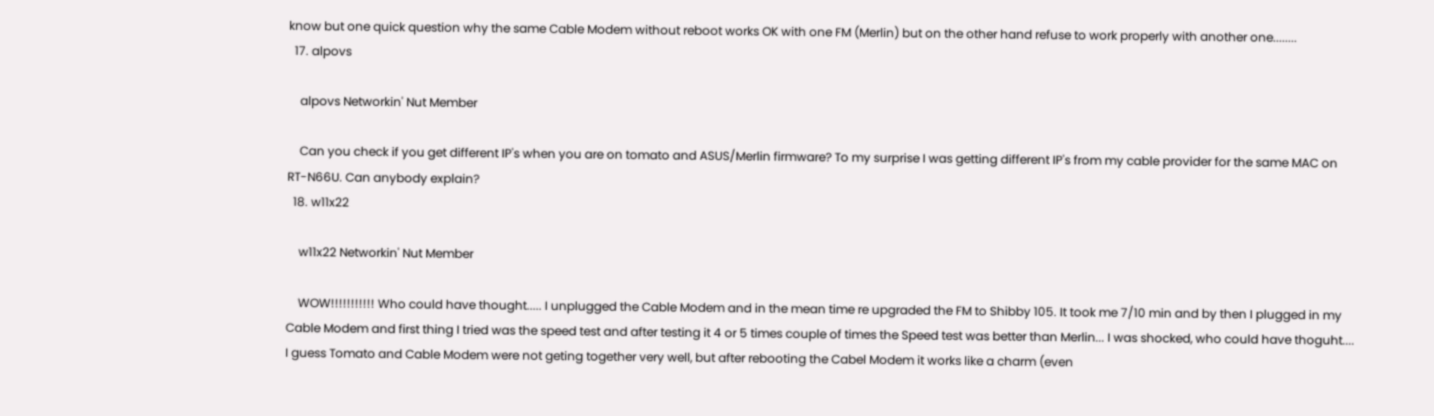know but one quick question why the same Cable Modem without reboot works OK with one FM (Merlin) but on the other hand refuse to work properly with another one........
  17. alpovs

    alpovs Networkin' Nut Member

    Can you check if you get different IP's when you are on tomato and ASUS/Merlin firmware? To my surprise I was getting different IP's from my cable provider for the same MAC on RT-N66U. Can anybody explain?
  18. w11x22

    w11x22 Networkin' Nut Member

    WOW!!!!!!!!!!! Who could have thought..... I unplugged the Cable Modem and in the mean time re upgraded the FM to Shibby 105. It took me 7/10 min and by then I plugged in my Cable Modem and first thing I tried was the speed test and after testing it 4 or 5 times couple of times the Speed test was better than Merlin... I was shocked, who could have thoguht.... I guess Tomato and Cable Modem were not geting together very well, but after rebooting the Cabel Modem it works like a charm (even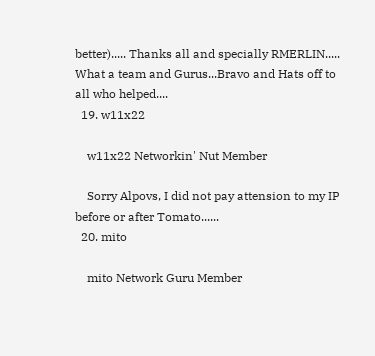better)..... Thanks all and specially RMERLIN..... What a team and Gurus...Bravo and Hats off to all who helped....
  19. w11x22

    w11x22 Networkin' Nut Member

    Sorry Alpovs, I did not pay attension to my IP before or after Tomato......
  20. mito

    mito Network Guru Member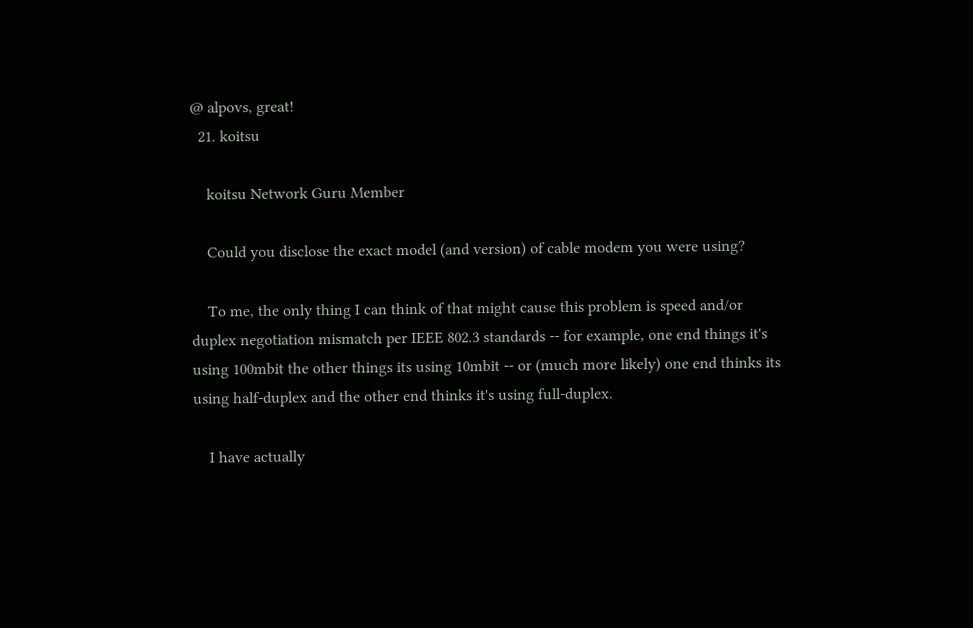@ alpovs, great!
  21. koitsu

    koitsu Network Guru Member

    Could you disclose the exact model (and version) of cable modem you were using?

    To me, the only thing I can think of that might cause this problem is speed and/or duplex negotiation mismatch per IEEE 802.3 standards -- for example, one end things it's using 100mbit the other things its using 10mbit -- or (much more likely) one end thinks its using half-duplex and the other end thinks it's using full-duplex.

    I have actually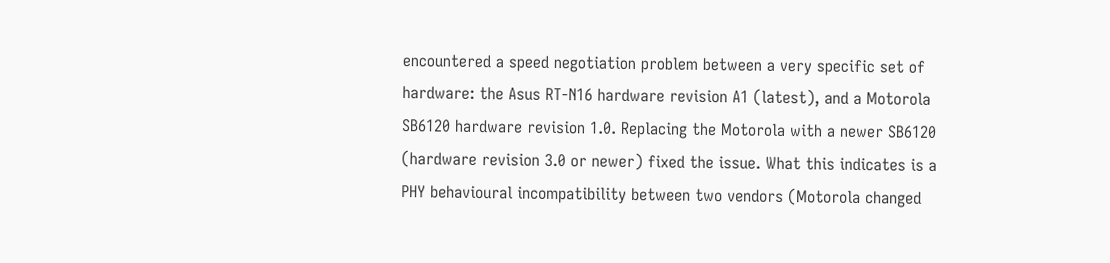encountered a speed negotiation problem between a very specific set of hardware: the Asus RT-N16 hardware revision A1 (latest), and a Motorola SB6120 hardware revision 1.0. Replacing the Motorola with a newer SB6120 (hardware revision 3.0 or newer) fixed the issue. What this indicates is a PHY behavioural incompatibility between two vendors (Motorola changed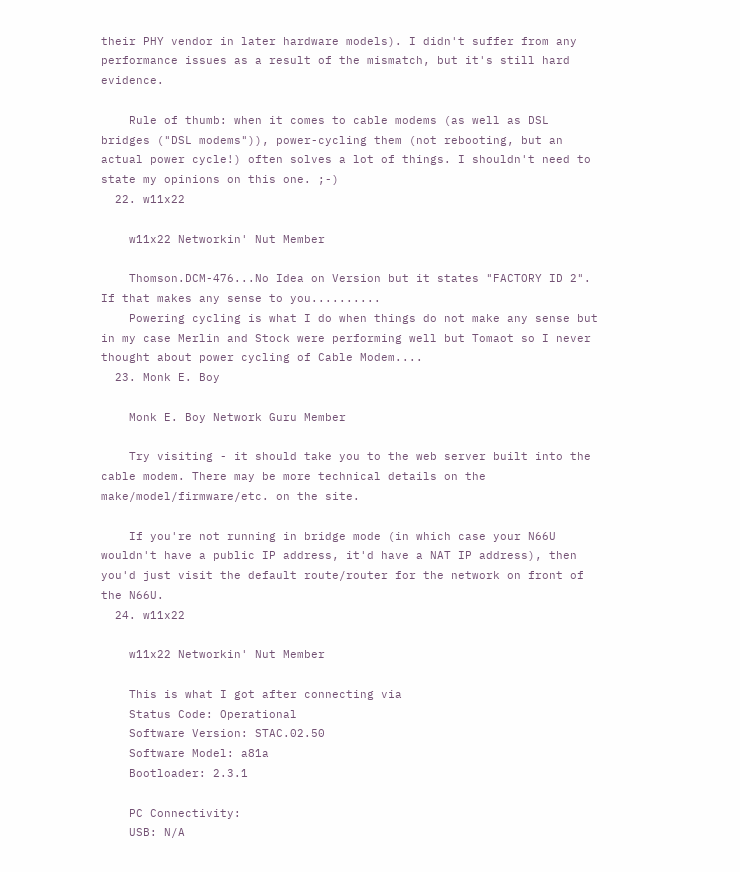their PHY vendor in later hardware models). I didn't suffer from any performance issues as a result of the mismatch, but it's still hard evidence.

    Rule of thumb: when it comes to cable modems (as well as DSL bridges ("DSL modems")), power-cycling them (not rebooting, but an actual power cycle!) often solves a lot of things. I shouldn't need to state my opinions on this one. ;-)
  22. w11x22

    w11x22 Networkin' Nut Member

    Thomson.DCM-476...No Idea on Version but it states "FACTORY ID 2". If that makes any sense to you..........
    Powering cycling is what I do when things do not make any sense but in my case Merlin and Stock were performing well but Tomaot so I never thought about power cycling of Cable Modem....
  23. Monk E. Boy

    Monk E. Boy Network Guru Member

    Try visiting - it should take you to the web server built into the cable modem. There may be more technical details on the make/model/firmware/etc. on the site.

    If you're not running in bridge mode (in which case your N66U wouldn't have a public IP address, it'd have a NAT IP address), then you'd just visit the default route/router for the network on front of the N66U.
  24. w11x22

    w11x22 Networkin' Nut Member

    This is what I got after connecting via
    Status Code: Operational
    Software Version: STAC.02.50
    Software Model: a81a
    Bootloader: 2.3.1

    PC Connectivity:
    USB: N/A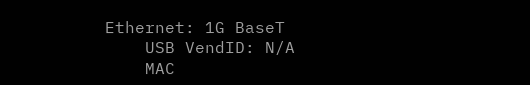Ethernet: 1G BaseT
    USB VendID: N/A
    MAC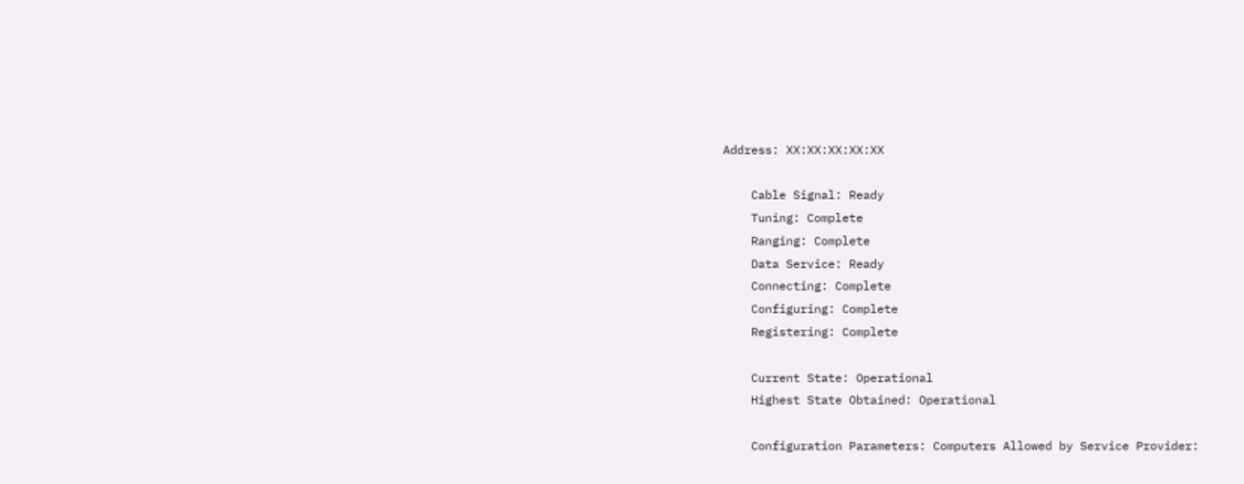Address: XX:XX:XX:XX:XX

    Cable Signal: Ready
    Tuning: Complete
    Ranging: Complete
    Data Service: Ready
    Connecting: Complete
    Configuring: Complete
    Registering: Complete

    Current State: Operational
    Highest State Obtained: Operational

    Configuration Parameters: Computers Allowed by Service Provider: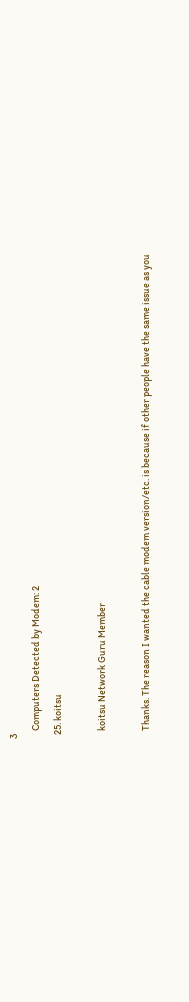3
    Computers Detected by Modem: 2
  25. koitsu

    koitsu Network Guru Member

    Thanks. The reason I wanted the cable modem version/etc. is because if other people have the same issue as you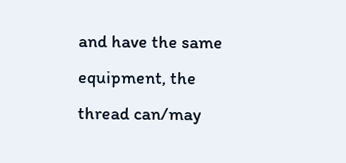and have the same equipment, the thread can/may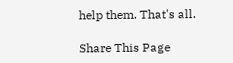help them. That's all.

Share This Page